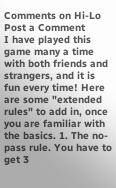Comments on Hi-Lo Post a Comment
I have played this game many a time with both friends and strangers, and it is fun every time! Here are some "extended rules" to add in, once you are familiar with the basics. 1. The no-pass rule. You have to get 3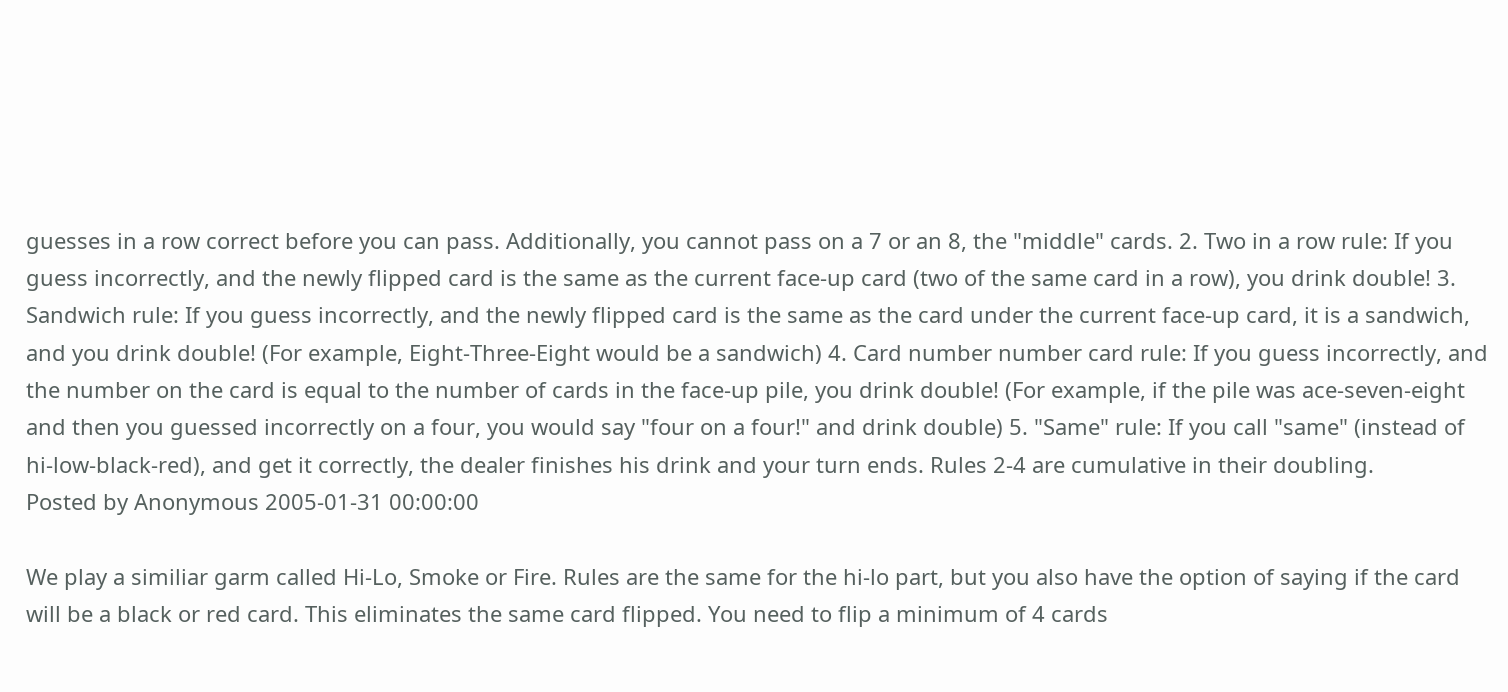guesses in a row correct before you can pass. Additionally, you cannot pass on a 7 or an 8, the "middle" cards. 2. Two in a row rule: If you guess incorrectly, and the newly flipped card is the same as the current face-up card (two of the same card in a row), you drink double! 3. Sandwich rule: If you guess incorrectly, and the newly flipped card is the same as the card under the current face-up card, it is a sandwich, and you drink double! (For example, Eight-Three-Eight would be a sandwich) 4. Card number number card rule: If you guess incorrectly, and the number on the card is equal to the number of cards in the face-up pile, you drink double! (For example, if the pile was ace-seven-eight and then you guessed incorrectly on a four, you would say "four on a four!" and drink double) 5. "Same" rule: If you call "same" (instead of hi-low-black-red), and get it correctly, the dealer finishes his drink and your turn ends. Rules 2-4 are cumulative in their doubling.
Posted by Anonymous 2005-01-31 00:00:00

We play a similiar garm called Hi-Lo, Smoke or Fire. Rules are the same for the hi-lo part, but you also have the option of saying if the card will be a black or red card. This eliminates the same card flipped. You need to flip a minimum of 4 cards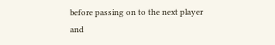before passing on to the next player and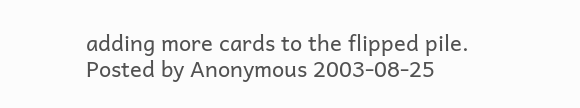adding more cards to the flipped pile.
Posted by Anonymous 2003-08-25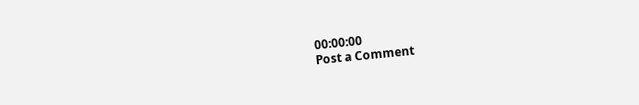00:00:00
Post a Comment